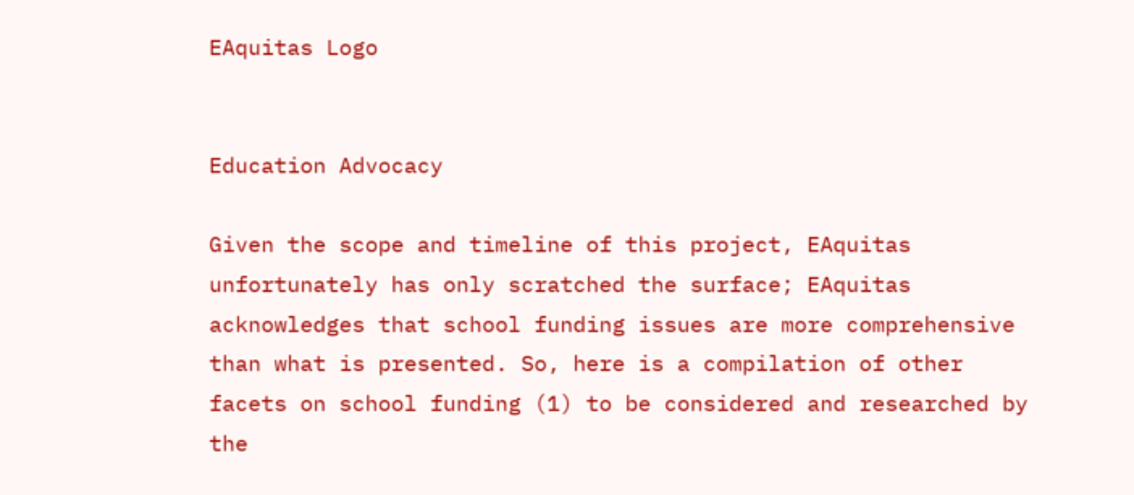EAquitas Logo


Education Advocacy

Given the scope and timeline of this project, EAquitas unfortunately has only scratched the surface; EAquitas acknowledges that school funding issues are more comprehensive than what is presented. So, here is a compilation of other facets on school funding (1) to be considered and researched by the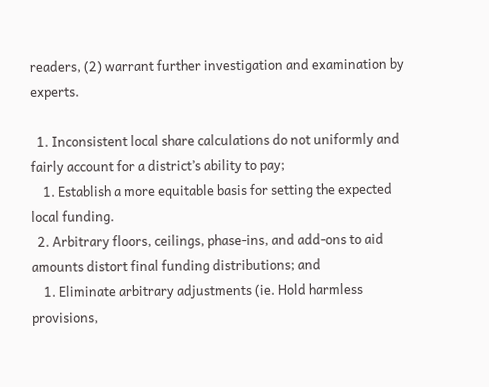readers, (2) warrant further investigation and examination by experts.

  1. Inconsistent local share calculations do not uniformly and fairly account for a district’s ability to pay;
    1. Establish a more equitable basis for setting the expected local funding.
  2. Arbitrary floors, ceilings, phase-ins, and add-ons to aid amounts distort final funding distributions; and
    1. Eliminate arbitrary adjustments (ie. Hold harmless provisions,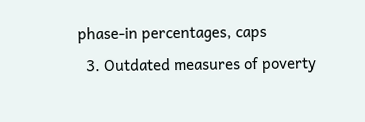phase-in percentages, caps
  3. Outdated measures of poverty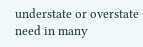understate or overstate need in many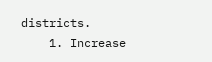districts.
    1. Increase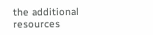the additional resources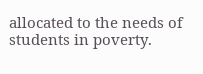allocated to the needs of students in poverty.